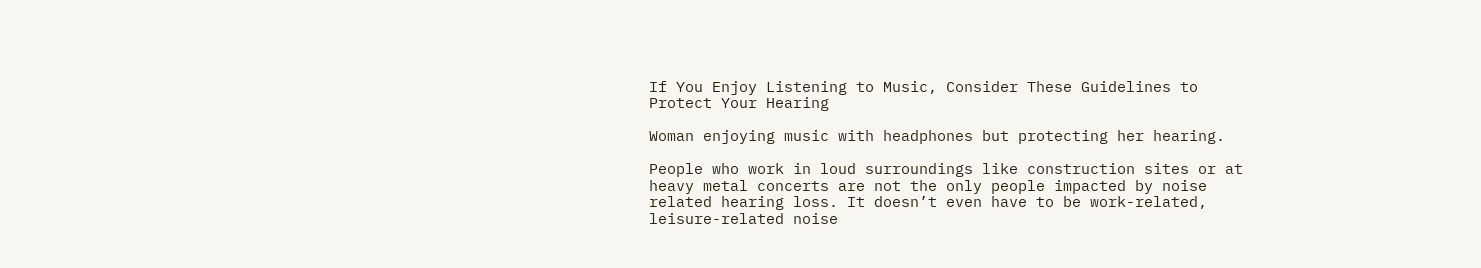If You Enjoy Listening to Music, Consider These Guidelines to Protect Your Hearing

Woman enjoying music with headphones but protecting her hearing.

People who work in loud surroundings like construction sites or at heavy metal concerts are not the only people impacted by noise related hearing loss. It doesn’t even have to be work-related, leisure-related noise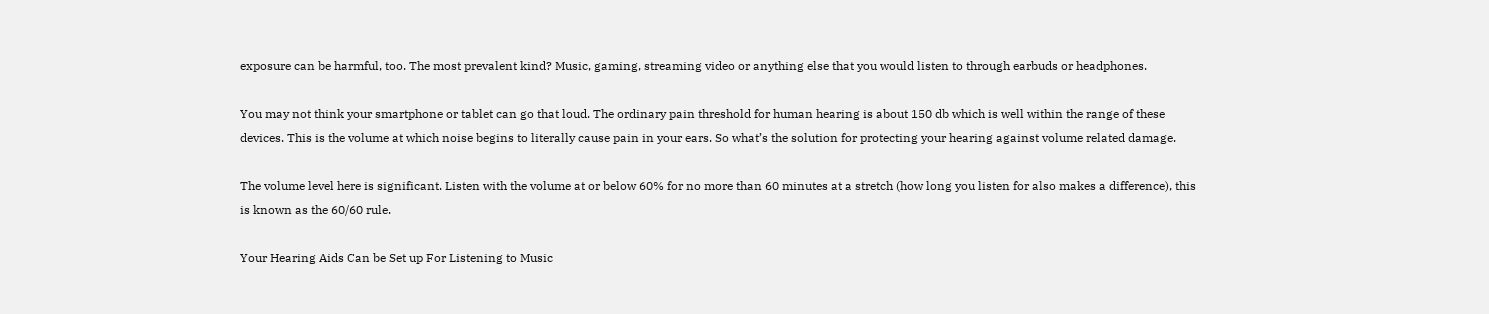exposure can be harmful, too. The most prevalent kind? Music, gaming, streaming video or anything else that you would listen to through earbuds or headphones.

You may not think your smartphone or tablet can go that loud. The ordinary pain threshold for human hearing is about 150 db which is well within the range of these devices. This is the volume at which noise begins to literally cause pain in your ears. So what’s the solution for protecting your hearing against volume related damage.

The volume level here is significant. Listen with the volume at or below 60% for no more than 60 minutes at a stretch (how long you listen for also makes a difference), this is known as the 60/60 rule.

Your Hearing Aids Can be Set up For Listening to Music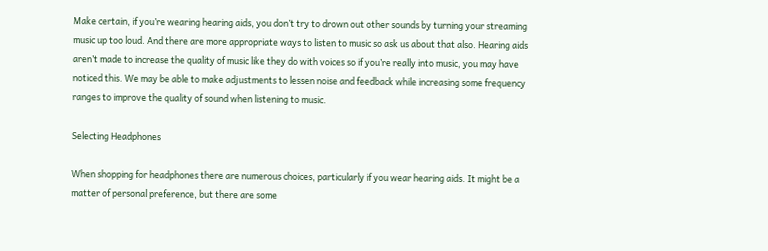Make certain, if you’re wearing hearing aids, you don’t try to drown out other sounds by turning your streaming music up too loud. And there are more appropriate ways to listen to music so ask us about that also. Hearing aids aren’t made to increase the quality of music like they do with voices so if you’re really into music, you may have noticed this. We may be able to make adjustments to lessen noise and feedback while increasing some frequency ranges to improve the quality of sound when listening to music.

Selecting Headphones

When shopping for headphones there are numerous choices, particularly if you wear hearing aids. It might be a matter of personal preference, but there are some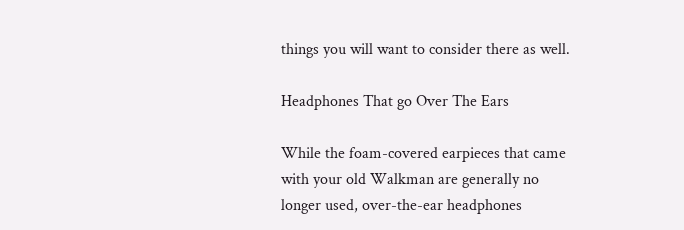things you will want to consider there as well.

Headphones That go Over The Ears

While the foam-covered earpieces that came with your old Walkman are generally no longer used, over-the-ear headphones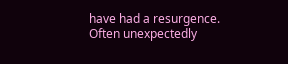have had a resurgence. Often unexpectedly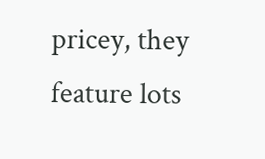pricey, they feature lots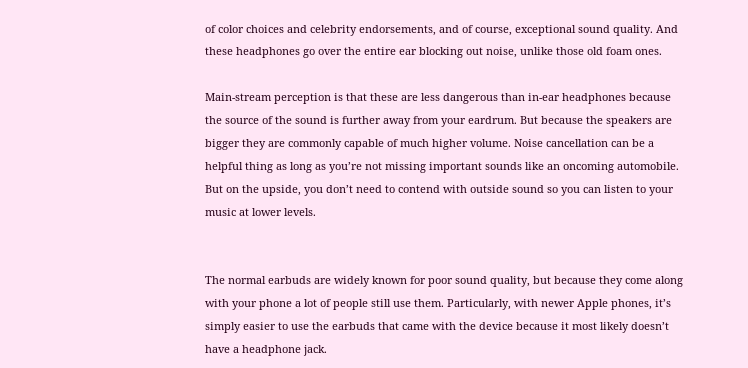of color choices and celebrity endorsements, and of course, exceptional sound quality. And these headphones go over the entire ear blocking out noise, unlike those old foam ones.

Main-stream perception is that these are less dangerous than in-ear headphones because the source of the sound is further away from your eardrum. But because the speakers are bigger they are commonly capable of much higher volume. Noise cancellation can be a helpful thing as long as you’re not missing important sounds like an oncoming automobile. But on the upside, you don’t need to contend with outside sound so you can listen to your music at lower levels.


The normal earbuds are widely known for poor sound quality, but because they come along with your phone a lot of people still use them. Particularly, with newer Apple phones, it’s simply easier to use the earbuds that came with the device because it most likely doesn’t have a headphone jack.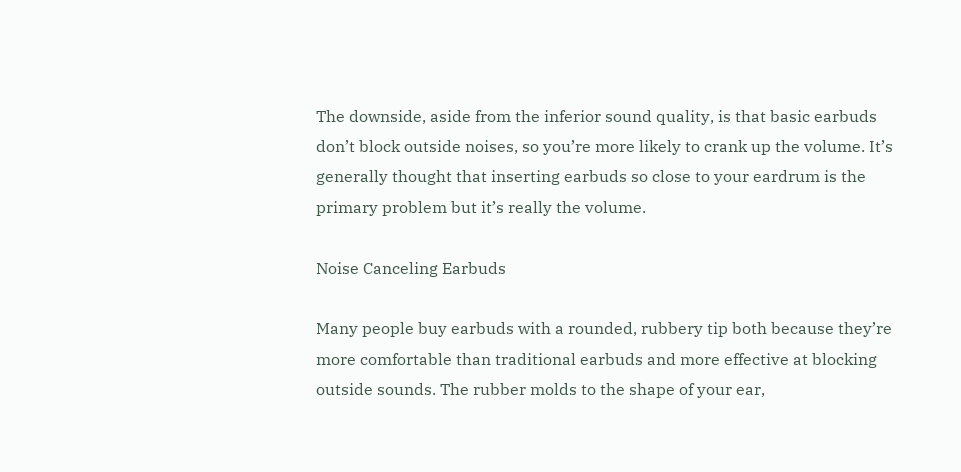The downside, aside from the inferior sound quality, is that basic earbuds don’t block outside noises, so you’re more likely to crank up the volume. It’s generally thought that inserting earbuds so close to your eardrum is the primary problem but it’s really the volume.

Noise Canceling Earbuds

Many people buy earbuds with a rounded, rubbery tip both because they’re more comfortable than traditional earbuds and more effective at blocking outside sounds. The rubber molds to the shape of your ear,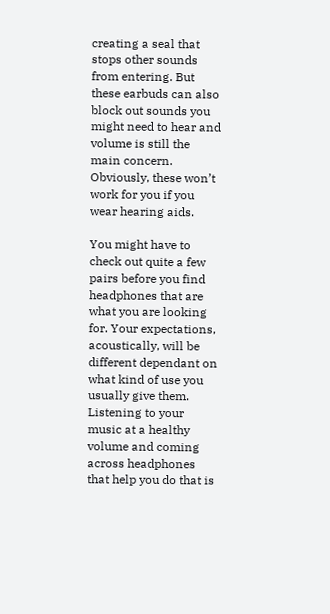creating a seal that stops other sounds from entering. But these earbuds can also block out sounds you might need to hear and volume is still the main concern. Obviously, these won’t work for you if you wear hearing aids.

You might have to check out quite a few pairs before you find headphones that are what you are looking for. Your expectations, acoustically, will be different dependant on what kind of use you usually give them. Listening to your music at a healthy volume and coming across headphones that help you do that is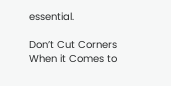essential.

Don’t Cut Corners When it Comes to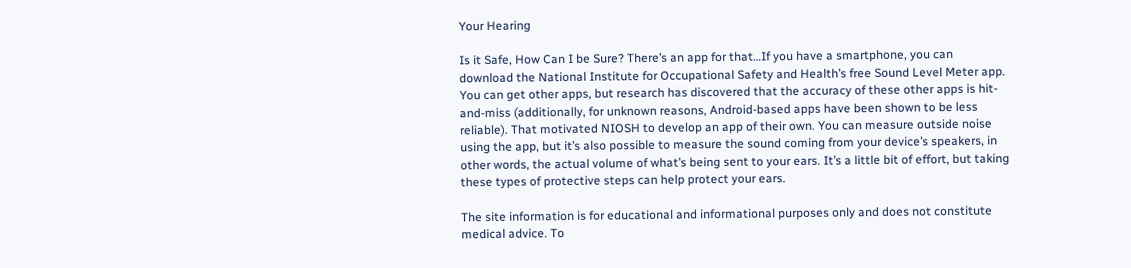Your Hearing

Is it Safe, How Can I be Sure? There’s an app for that…If you have a smartphone, you can download the National Institute for Occupational Safety and Health’s free Sound Level Meter app. You can get other apps, but research has discovered that the accuracy of these other apps is hit-and-miss (additionally, for unknown reasons, Android-based apps have been shown to be less reliable). That motivated NIOSH to develop an app of their own. You can measure outside noise using the app, but it’s also possible to measure the sound coming from your device’s speakers, in other words, the actual volume of what’s being sent to your ears. It’s a little bit of effort, but taking these types of protective steps can help protect your ears.

The site information is for educational and informational purposes only and does not constitute medical advice. To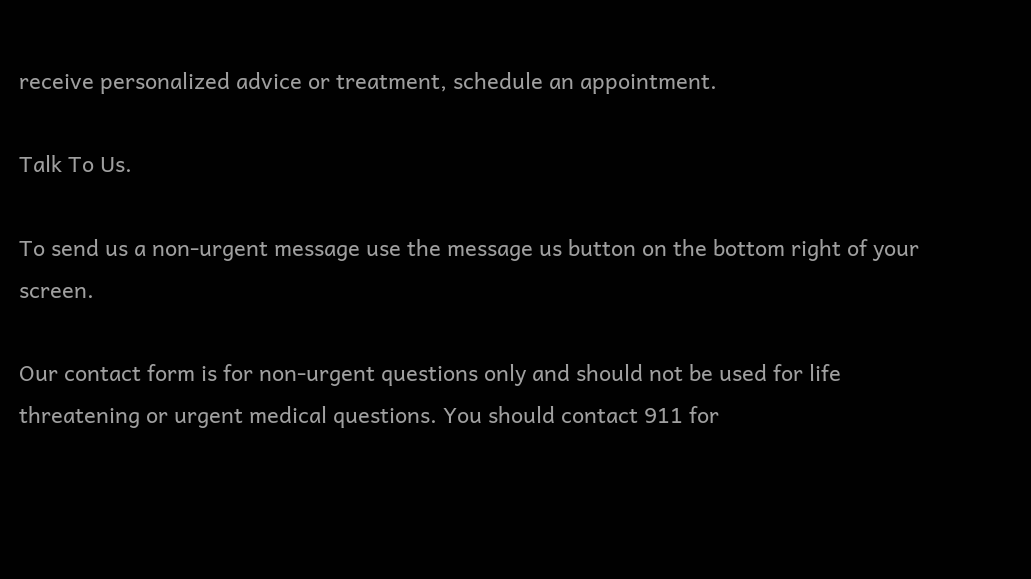receive personalized advice or treatment, schedule an appointment.

Talk To Us.

To send us a non-urgent message use the message us button on the bottom right of your screen.

Our contact form is for non-urgent questions only and should not be used for life threatening or urgent medical questions. You should contact 911 for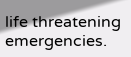life threatening emergencies.